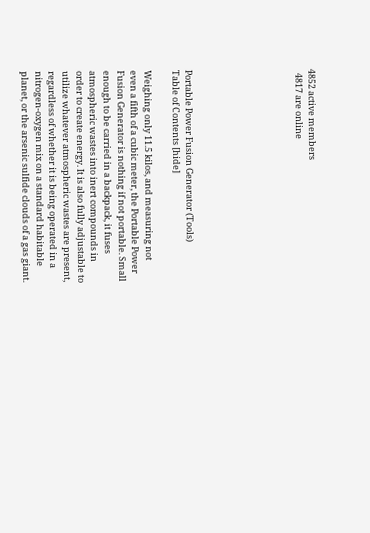4852 active members
  4817 are online







Portable Power Fusion Generator (Tools)
Table of Contents [hide]

Weighing only 11.5 kilos, and measuring not even a fifth of a cubic meter, the Portable Power Fusion Generator is nothing if not portable. Small enough to be carried in a backpack, it fuses atmospheric wastes into inert compounds in order to create energy. It is also fully adjustable to utilize whatever atmospheric wastes are present, regardless of whether it is being operated in a nitrogen-oxygen mix on a standard habitable planet, or the arsenic sulfide clouds of a gas giant.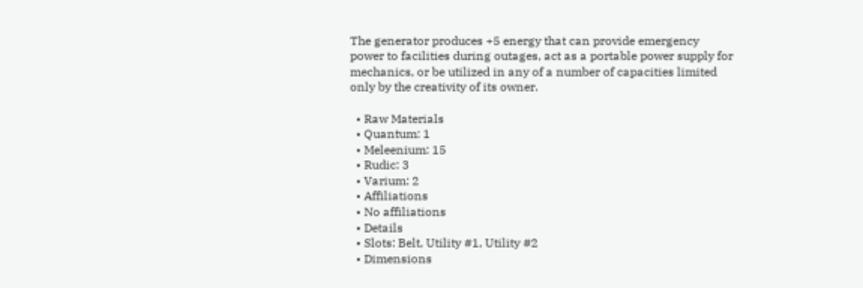The generator produces +5 energy that can provide emergency power to facilities during outages, act as a portable power supply for mechanics, or be utilized in any of a number of capacities limited only by the creativity of its owner.

  • Raw Materials
  • Quantum: 1
  • Meleenium: 15
  • Rudic: 3
  • Varium: 2
  • Affiliations
  • No affiliations
  • Details
  • Slots: Belt, Utility #1, Utility #2
  • Dimensions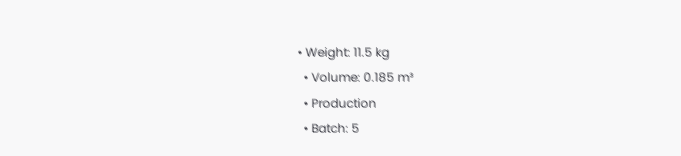• Weight: 11.5 kg
  • Volume: 0.185 m³
  • Production
  • Batch: 5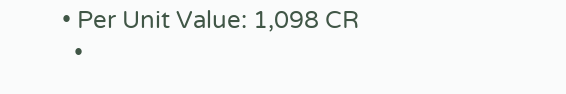• Per Unit Value: 1,098 CR
  •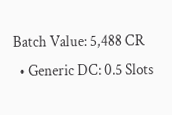Batch Value: 5,488 CR
  • Generic DC: 0.5 Slots